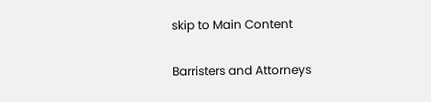skip to Main Content

Barristers and Attorneys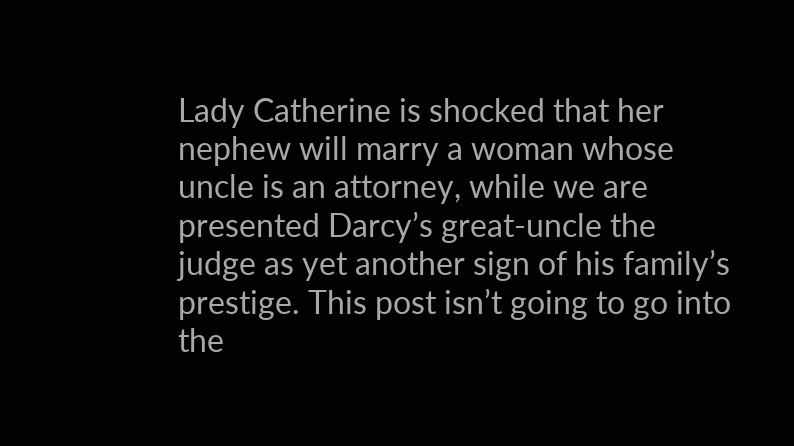Lady Catherine is shocked that her nephew will marry a woman whose uncle is an attorney, while we are presented Darcy’s great-uncle the judge as yet another sign of his family’s prestige. This post isn’t going to go into the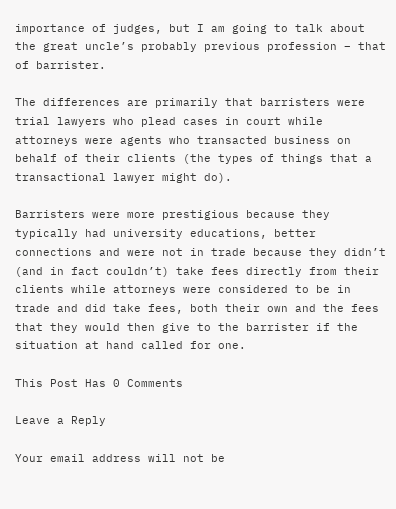importance of judges, but I am going to talk about the great uncle’s probably previous profession – that of barrister.

The differences are primarily that barristers were trial lawyers who plead cases in court while attorneys were agents who transacted business on behalf of their clients (the types of things that a transactional lawyer might do).

Barristers were more prestigious because they typically had university educations, better connections and were not in trade because they didn’t (and in fact couldn’t) take fees directly from their clients while attorneys were considered to be in trade and did take fees, both their own and the fees that they would then give to the barrister if the situation at hand called for one.

This Post Has 0 Comments

Leave a Reply

Your email address will not be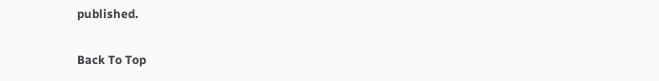published.

Back To Top